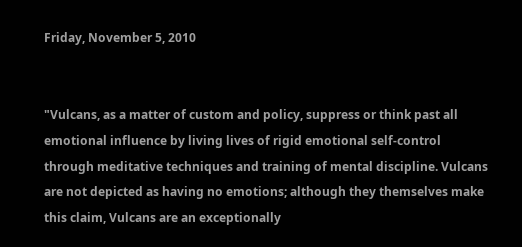Friday, November 5, 2010


"Vulcans, as a matter of custom and policy, suppress or think past all emotional influence by living lives of rigid emotional self-control through meditative techniques and training of mental discipline. Vulcans are not depicted as having no emotions; although they themselves make this claim, Vulcans are an exceptionally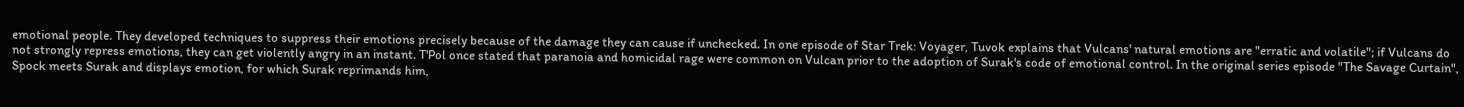emotional people. They developed techniques to suppress their emotions precisely because of the damage they can cause if unchecked. In one episode of Star Trek: Voyager, Tuvok explains that Vulcans' natural emotions are "erratic and volatile"; if Vulcans do not strongly repress emotions, they can get violently angry in an instant. T'Pol once stated that paranoia and homicidal rage were common on Vulcan prior to the adoption of Surak's code of emotional control. In the original series episode "The Savage Curtain", Spock meets Surak and displays emotion, for which Surak reprimands him,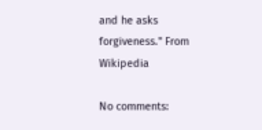and he asks forgiveness." From Wikipedia

No comments: